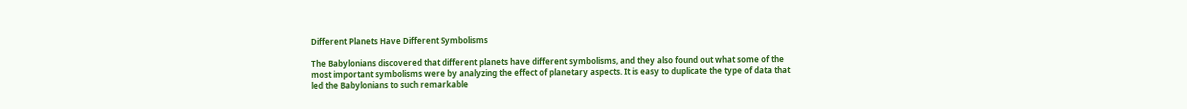Different Planets Have Different Symbolisms

The Babylonians discovered that different planets have different symbolisms, and they also found out what some of the most important symbolisms were by analyzing the effect of planetary aspects. It is easy to duplicate the type of data that led the Babylonians to such remarkable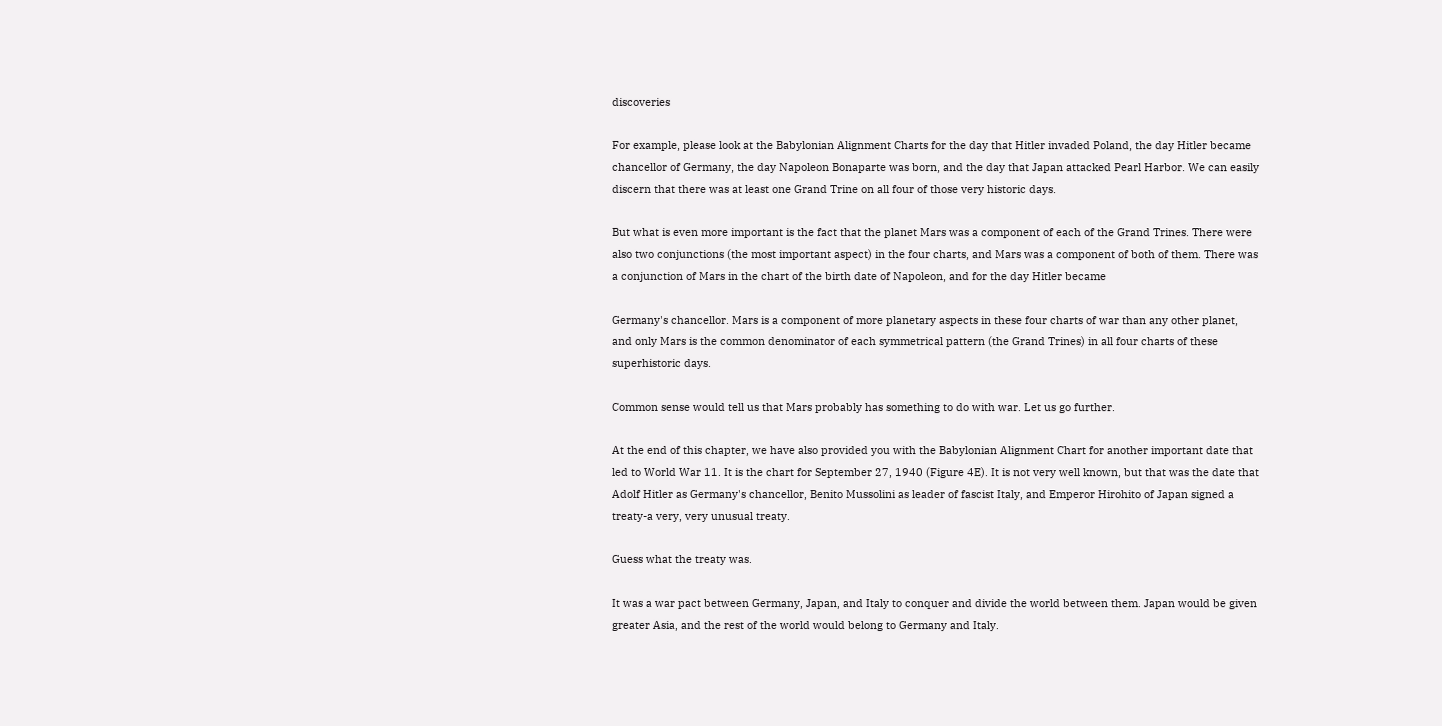discoveries

For example, please look at the Babylonian Alignment Charts for the day that Hitler invaded Poland, the day Hitler became chancellor of Germany, the day Napoleon Bonaparte was born, and the day that Japan attacked Pearl Harbor. We can easily discern that there was at least one Grand Trine on all four of those very historic days.

But what is even more important is the fact that the planet Mars was a component of each of the Grand Trines. There were also two conjunctions (the most important aspect) in the four charts, and Mars was a component of both of them. There was a conjunction of Mars in the chart of the birth date of Napoleon, and for the day Hitler became

Germany's chancellor. Mars is a component of more planetary aspects in these four charts of war than any other planet, and only Mars is the common denominator of each symmetrical pattern (the Grand Trines) in all four charts of these superhistoric days.

Common sense would tell us that Mars probably has something to do with war. Let us go further.

At the end of this chapter, we have also provided you with the Babylonian Alignment Chart for another important date that led to World War 11. It is the chart for September 27, 1940 (Figure 4E). It is not very well known, but that was the date that Adolf Hitler as Germany's chancellor, Benito Mussolini as leader of fascist Italy, and Emperor Hirohito of Japan signed a treaty-a very, very unusual treaty.

Guess what the treaty was.

It was a war pact between Germany, Japan, and Italy to conquer and divide the world between them. Japan would be given greater Asia, and the rest of the world would belong to Germany and Italy.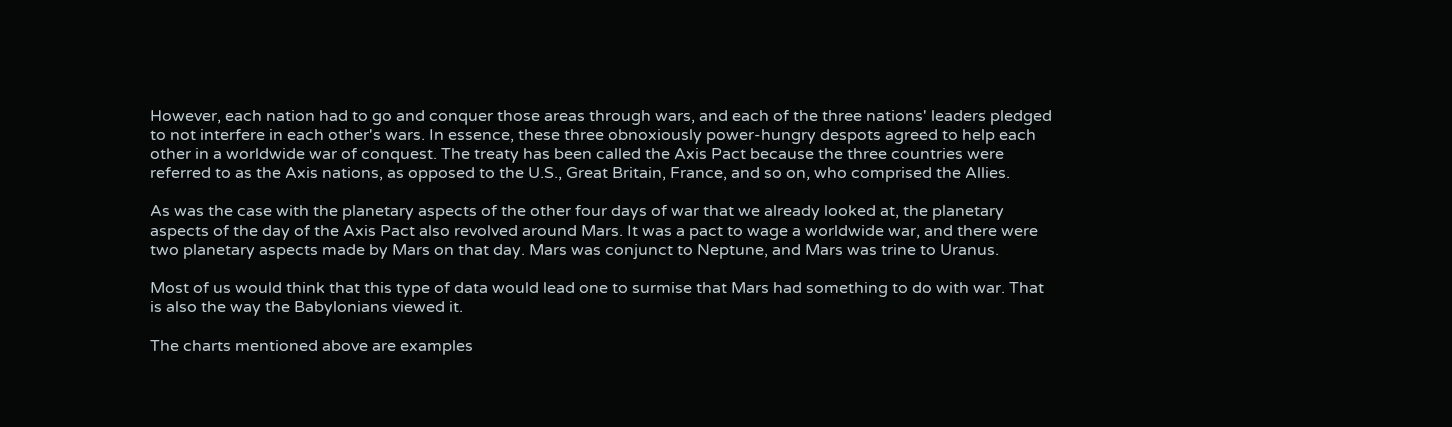However, each nation had to go and conquer those areas through wars, and each of the three nations' leaders pledged to not interfere in each other's wars. In essence, these three obnoxiously power-hungry despots agreed to help each other in a worldwide war of conquest. The treaty has been called the Axis Pact because the three countries were referred to as the Axis nations, as opposed to the U.S., Great Britain, France, and so on, who comprised the Allies.

As was the case with the planetary aspects of the other four days of war that we already looked at, the planetary aspects of the day of the Axis Pact also revolved around Mars. It was a pact to wage a worldwide war, and there were two planetary aspects made by Mars on that day. Mars was conjunct to Neptune, and Mars was trine to Uranus.

Most of us would think that this type of data would lead one to surmise that Mars had something to do with war. That is also the way the Babylonians viewed it.

The charts mentioned above are examples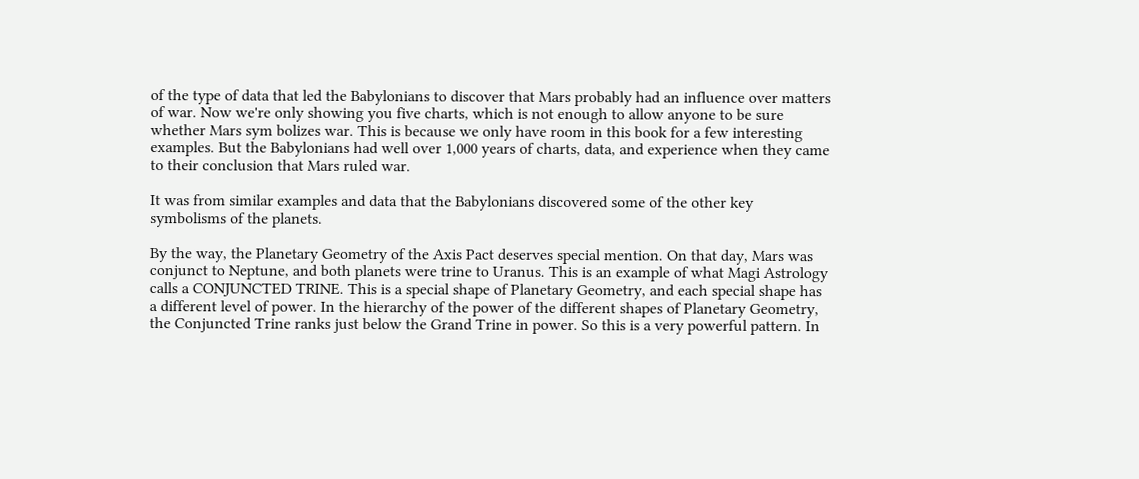of the type of data that led the Babylonians to discover that Mars probably had an influence over matters of war. Now we're only showing you five charts, which is not enough to allow anyone to be sure whether Mars sym bolizes war. This is because we only have room in this book for a few interesting examples. But the Babylonians had well over 1,000 years of charts, data, and experience when they came to their conclusion that Mars ruled war.

It was from similar examples and data that the Babylonians discovered some of the other key symbolisms of the planets.

By the way, the Planetary Geometry of the Axis Pact deserves special mention. On that day, Mars was conjunct to Neptune, and both planets were trine to Uranus. This is an example of what Magi Astrology calls a CONJUNCTED TRINE. This is a special shape of Planetary Geometry, and each special shape has a different level of power. In the hierarchy of the power of the different shapes of Planetary Geometry, the Conjuncted Trine ranks just below the Grand Trine in power. So this is a very powerful pattern. In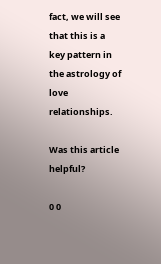fact, we will see that this is a key pattern in the astrology of love relationships.

Was this article helpful?

0 0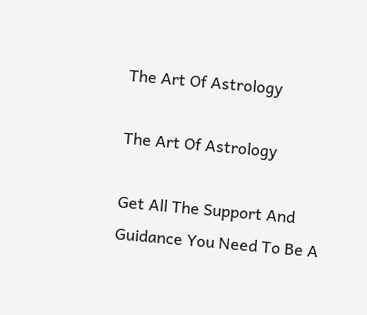The Art Of Astrology

The Art Of Astrology

Get All The Support And Guidance You Need To Be A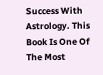Success With Astrology. This Book Is One Of The Most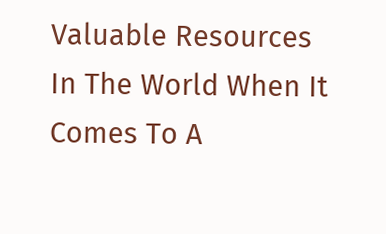Valuable Resources In The World When It Comes To A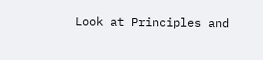Look at Principles and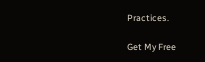Practices.

Get My Free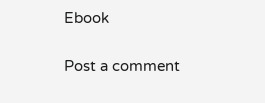Ebook

Post a comment